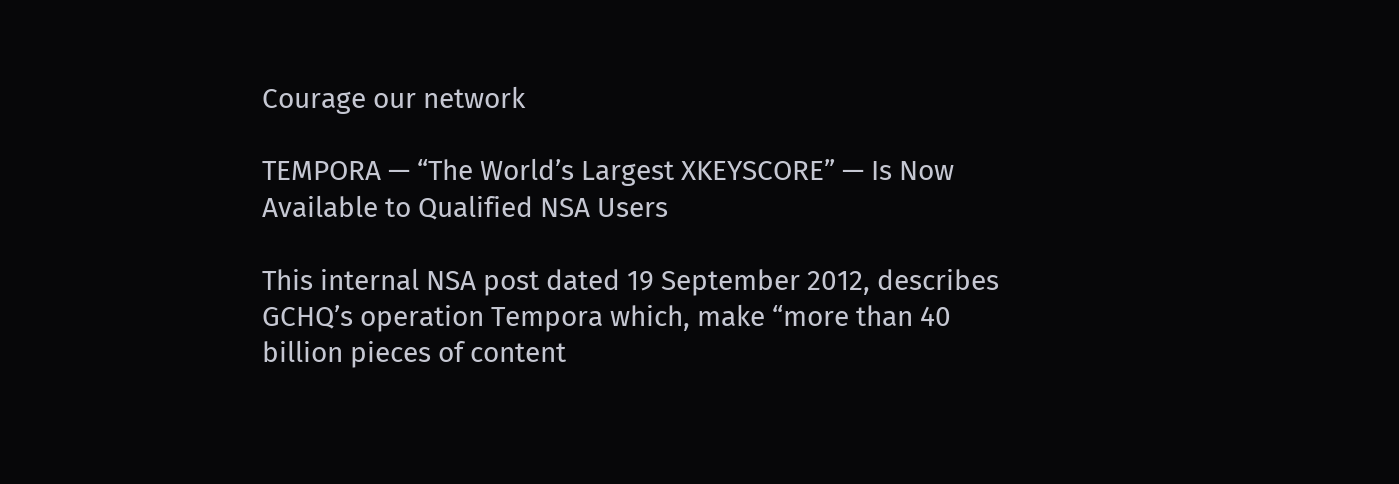Courage our network

TEMPORA — “The World’s Largest XKEYSCORE” — Is Now Available to Qualified NSA Users

This internal NSA post dated 19 September 2012, describes GCHQ’s operation Tempora which, make “more than 40 billion pieces of content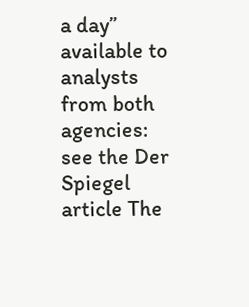a day” available to analysts from both agencies: see the Der Spiegel article The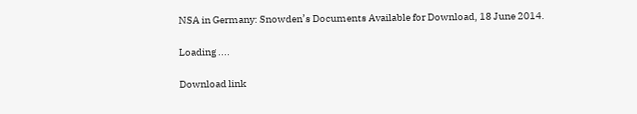NSA in Germany: Snowden’s Documents Available for Download, 18 June 2014.

Loading ....

Download link